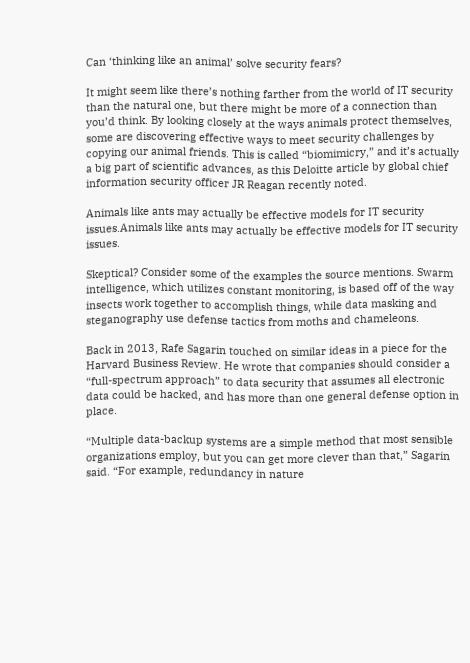Can ‘thinking like an animal’ solve security fears?

It might seem like there’s nothing farther from the world of IT security than the natural one, but there might be more of a connection than you’d think. By looking closely at the ways animals protect themselves, some are discovering effective ways to meet security challenges by copying our animal friends. This is called “biomimicry,” and it’s actually a big part of scientific advances, as this Deloitte article by global chief information security officer JR Reagan recently noted.

Animals like ants may actually be effective models for IT security issues.Animals like ants may actually be effective models for IT security issues.

Skeptical? Consider some of the examples the source mentions. Swarm intelligence, which utilizes constant monitoring, is based off of the way insects work together to accomplish things, while data masking and steganography use defense tactics from moths and chameleons.

Back in 2013, Rafe Sagarin touched on similar ideas in a piece for the Harvard Business Review. He wrote that companies should consider a “full-spectrum approach” to data security that assumes all electronic data could be hacked, and has more than one general defense option in place.

“Multiple data-backup systems are a simple method that most sensible organizations employ, but you can get more clever than that,” Sagarin said. “For example, redundancy in nature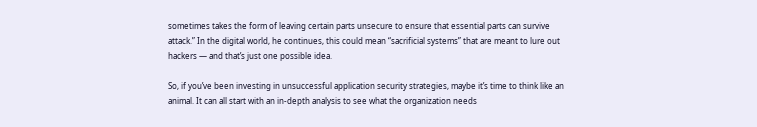sometimes takes the form of leaving certain parts unsecure to ensure that essential parts can survive attack.” In the digital world, he continues, this could mean “sacrificial systems” that are meant to lure out hackers — and that’s just one possible idea.

So, if you’ve been investing in unsuccessful application security strategies, maybe it’s time to think like an animal. It can all start with an in-depth analysis to see what the organization needs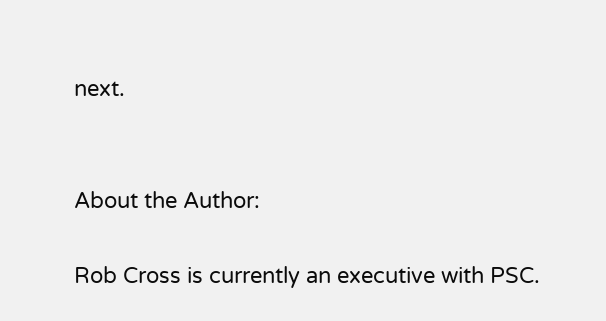next.


About the Author:

Rob Cross is currently an executive with PSC.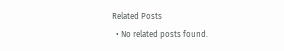Related Posts
  • No related posts found.